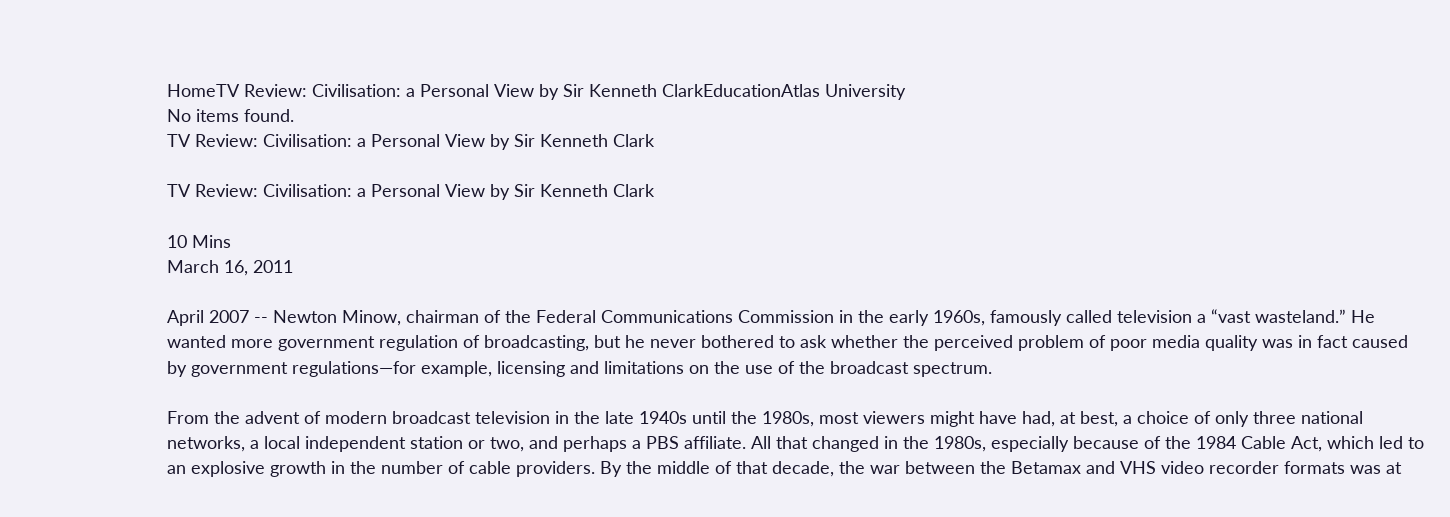HomeTV Review: Civilisation: a Personal View by Sir Kenneth ClarkEducationAtlas University
No items found.
TV Review: Civilisation: a Personal View by Sir Kenneth Clark

TV Review: Civilisation: a Personal View by Sir Kenneth Clark

10 Mins
March 16, 2011

April 2007 -- Newton Minow, chairman of the Federal Communications Commission in the early 1960s, famously called television a “vast wasteland.” He wanted more government regulation of broadcasting, but he never bothered to ask whether the perceived problem of poor media quality was in fact caused by government regulations—for example, licensing and limitations on the use of the broadcast spectrum.

From the advent of modern broadcast television in the late 1940s until the 1980s, most viewers might have had, at best, a choice of only three national networks, a local independent station or two, and perhaps a PBS affiliate. All that changed in the 1980s, especially because of the 1984 Cable Act, which led to an explosive growth in the number of cable providers. By the middle of that decade, the war between the Betamax and VHS video recorder formats was at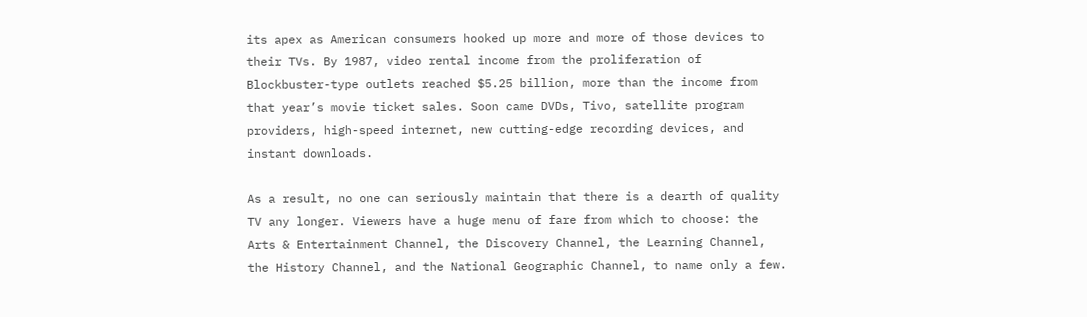its apex as American consumers hooked up more and more of those devices to their TVs. By 1987, video rental income from the proliferation of Blockbuster-type outlets reached $5.25 billion, more than the income from that year’s movie ticket sales. Soon came DVDs, Tivo, satellite program providers, high-speed internet, new cutting-edge recording devices, and instant downloads.

As a result, no one can seriously maintain that there is a dearth of quality TV any longer. Viewers have a huge menu of fare from which to choose: the Arts & Entertainment Channel, the Discovery Channel, the Learning Channel, the History Channel, and the National Geographic Channel, to name only a few.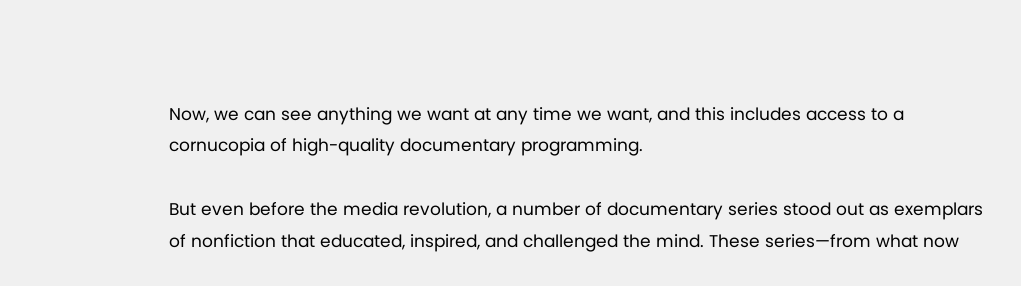Now, we can see anything we want at any time we want, and this includes access to a cornucopia of high-quality documentary programming.

But even before the media revolution, a number of documentary series stood out as exemplars of nonfiction that educated, inspired, and challenged the mind. These series—from what now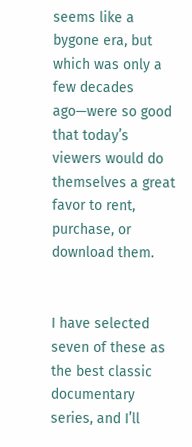seems like a bygone era, but which was only a few decades ago—were so good that today’s viewers would do themselves a great favor to rent, purchase, or download them.


I have selected seven of these as the best classic documentary series, and I’ll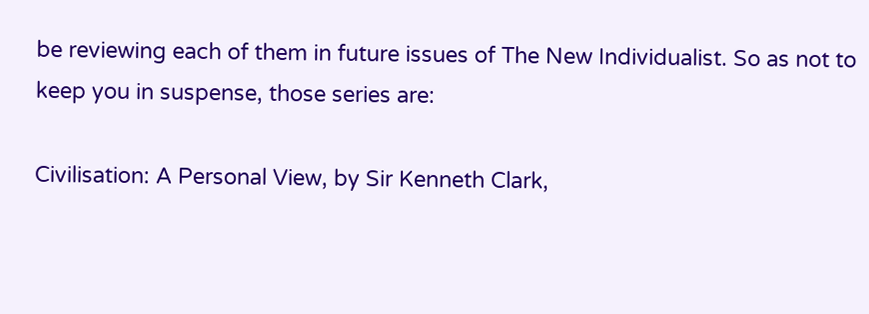be reviewing each of them in future issues of The New Individualist. So as not to keep you in suspense, those series are:

Civilisation: A Personal View, by Sir Kenneth Clark,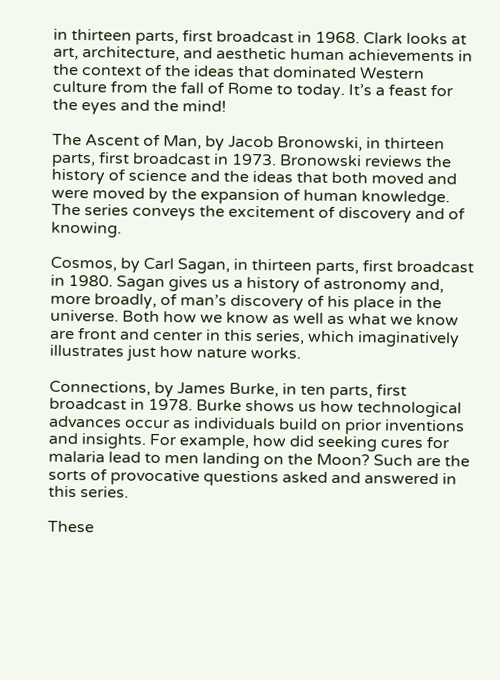in thirteen parts, first broadcast in 1968. Clark looks at art, architecture, and aesthetic human achievements in the context of the ideas that dominated Western culture from the fall of Rome to today. It’s a feast for the eyes and the mind!

The Ascent of Man, by Jacob Bronowski, in thirteen parts, first broadcast in 1973. Bronowski reviews the history of science and the ideas that both moved and were moved by the expansion of human knowledge. The series conveys the excitement of discovery and of knowing.

Cosmos, by Carl Sagan, in thirteen parts, first broadcast in 1980. Sagan gives us a history of astronomy and, more broadly, of man’s discovery of his place in the universe. Both how we know as well as what we know are front and center in this series, which imaginatively illustrates just how nature works.

Connections, by James Burke, in ten parts, first broadcast in 1978. Burke shows us how technological advances occur as individuals build on prior inventions and insights. For example, how did seeking cures for malaria lead to men landing on the Moon? Such are the sorts of provocative questions asked and answered in this series.

These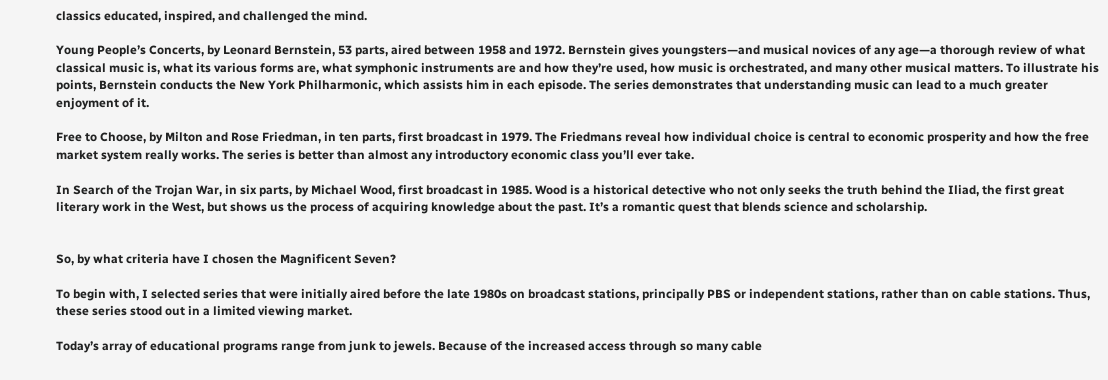classics educated, inspired, and challenged the mind.

Young People’s Concerts, by Leonard Bernstein, 53 parts, aired between 1958 and 1972. Bernstein gives youngsters—and musical novices of any age—a thorough review of what classical music is, what its various forms are, what symphonic instruments are and how they’re used, how music is orchestrated, and many other musical matters. To illustrate his points, Bernstein conducts the New York Philharmonic, which assists him in each episode. The series demonstrates that understanding music can lead to a much greater enjoyment of it.

Free to Choose, by Milton and Rose Friedman, in ten parts, first broadcast in 1979. The Friedmans reveal how individual choice is central to economic prosperity and how the free market system really works. The series is better than almost any introductory economic class you’ll ever take.

In Search of the Trojan War, in six parts, by Michael Wood, first broadcast in 1985. Wood is a historical detective who not only seeks the truth behind the Iliad, the first great literary work in the West, but shows us the process of acquiring knowledge about the past. It’s a romantic quest that blends science and scholarship.


So, by what criteria have I chosen the Magnificent Seven?

To begin with, I selected series that were initially aired before the late 1980s on broadcast stations, principally PBS or independent stations, rather than on cable stations. Thus, these series stood out in a limited viewing market.

Today’s array of educational programs range from junk to jewels. Because of the increased access through so many cable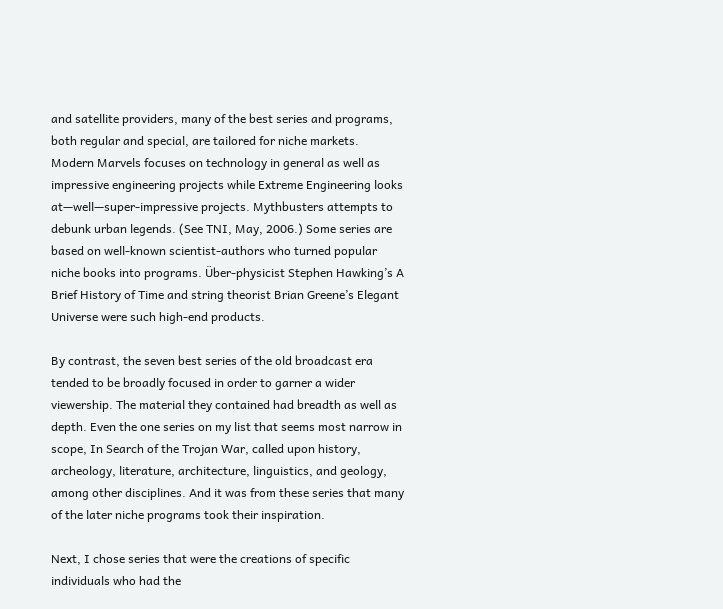and satellite providers, many of the best series and programs, both regular and special, are tailored for niche markets. Modern Marvels focuses on technology in general as well as impressive engineering projects while Extreme Engineering looks at—well—super-impressive projects. Mythbusters attempts to debunk urban legends. (See TNI, May, 2006.) Some series are based on well-known scientist-authors who turned popular niche books into programs. Über-physicist Stephen Hawking’s A Brief History of Time and string theorist Brian Greene’s Elegant Universe were such high-end products.

By contrast, the seven best series of the old broadcast era tended to be broadly focused in order to garner a wider viewership. The material they contained had breadth as well as depth. Even the one series on my list that seems most narrow in scope, In Search of the Trojan War, called upon history, archeology, literature, architecture, linguistics, and geology, among other disciplines. And it was from these series that many of the later niche programs took their inspiration.

Next, I chose series that were the creations of specific individuals who had the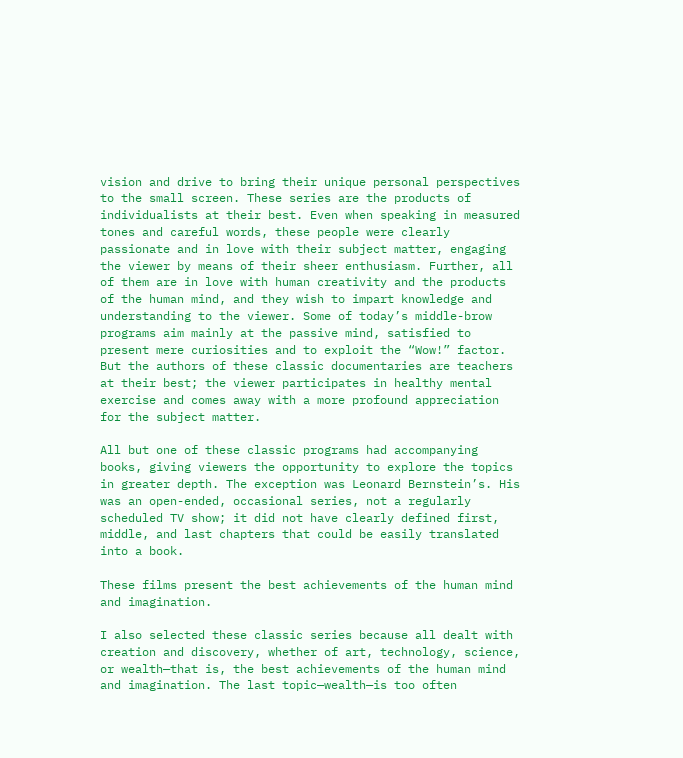vision and drive to bring their unique personal perspectives to the small screen. These series are the products of individualists at their best. Even when speaking in measured tones and careful words, these people were clearly passionate and in love with their subject matter, engaging the viewer by means of their sheer enthusiasm. Further, all of them are in love with human creativity and the products of the human mind, and they wish to impart knowledge and understanding to the viewer. Some of today’s middle-brow programs aim mainly at the passive mind, satisfied to present mere curiosities and to exploit the “Wow!” factor. But the authors of these classic documentaries are teachers at their best; the viewer participates in healthy mental exercise and comes away with a more profound appreciation for the subject matter.

All but one of these classic programs had accompanying books, giving viewers the opportunity to explore the topics in greater depth. The exception was Leonard Bernstein’s. His was an open-ended, occasional series, not a regularly scheduled TV show; it did not have clearly defined first, middle, and last chapters that could be easily translated into a book.

These films present the best achievements of the human mind and imagination.

I also selected these classic series because all dealt with creation and discovery, whether of art, technology, science, or wealth—that is, the best achievements of the human mind and imagination. The last topic—wealth—is too often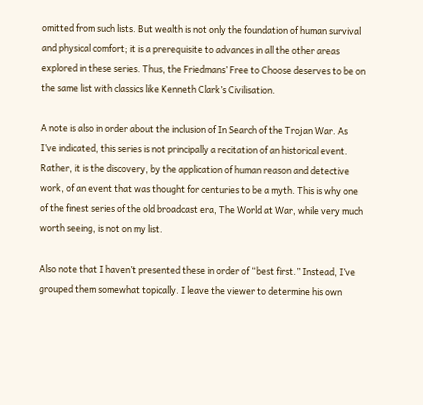omitted from such lists. But wealth is not only the foundation of human survival and physical comfort; it is a prerequisite to advances in all the other areas explored in these series. Thus, the Friedmans’ Free to Choose deserves to be on the same list with classics like Kenneth Clark’s Civilisation.

A note is also in order about the inclusion of In Search of the Trojan War. As I’ve indicated, this series is not principally a recitation of an historical event. Rather, it is the discovery, by the application of human reason and detective work, of an event that was thought for centuries to be a myth. This is why one of the finest series of the old broadcast era, The World at War, while very much worth seeing, is not on my list.

Also note that I haven’t presented these in order of “best first.” Instead, I’ve grouped them somewhat topically. I leave the viewer to determine his own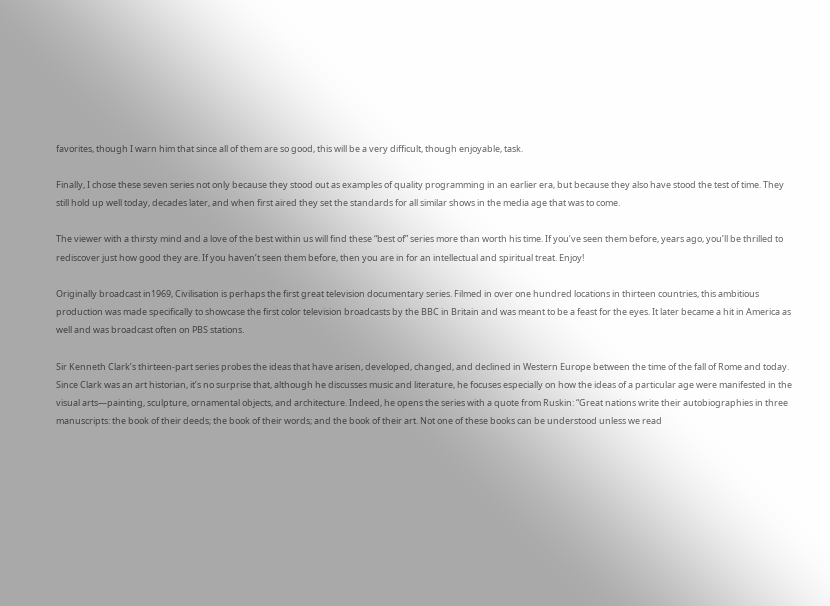favorites, though I warn him that since all of them are so good, this will be a very difficult, though enjoyable, task.

Finally, I chose these seven series not only because they stood out as examples of quality programming in an earlier era, but because they also have stood the test of time. They still hold up well today, decades later, and when first aired they set the standards for all similar shows in the media age that was to come.

The viewer with a thirsty mind and a love of the best within us will find these “best of” series more than worth his time. If you’ve seen them before, years ago, you’ll be thrilled to rediscover just how good they are. If you haven’t seen them before, then you are in for an intellectual and spiritual treat. Enjoy!

Originally broadcast in1969, Civilisation is perhaps the first great television documentary series. Filmed in over one hundred locations in thirteen countries, this ambitious production was made specifically to showcase the first color television broadcasts by the BBC in Britain and was meant to be a feast for the eyes. It later became a hit in America as well and was broadcast often on PBS stations.

Sir Kenneth Clark’s thirteen-part series probes the ideas that have arisen, developed, changed, and declined in Western Europe between the time of the fall of Rome and today. Since Clark was an art historian, it’s no surprise that, although he discusses music and literature, he focuses especially on how the ideas of a particular age were manifested in the visual arts—painting, sculpture, ornamental objects, and architecture. Indeed, he opens the series with a quote from Ruskin: “Great nations write their autobiographies in three manuscripts: the book of their deeds; the book of their words; and the book of their art. Not one of these books can be understood unless we read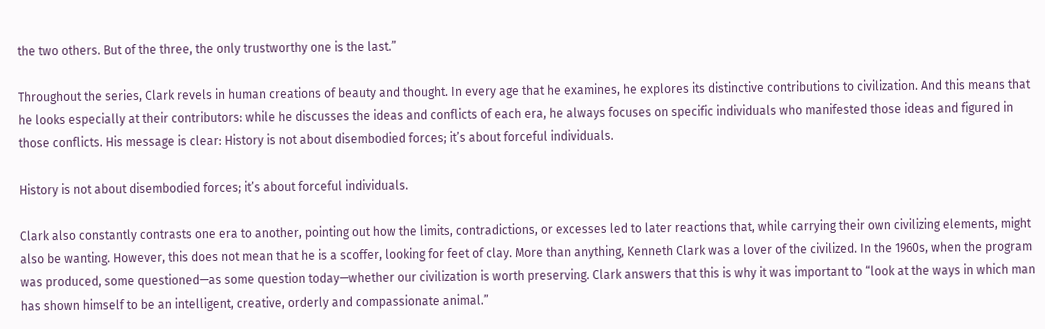the two others. But of the three, the only trustworthy one is the last.”

Throughout the series, Clark revels in human creations of beauty and thought. In every age that he examines, he explores its distinctive contributions to civilization. And this means that he looks especially at their contributors: while he discusses the ideas and conflicts of each era, he always focuses on specific individuals who manifested those ideas and figured in those conflicts. His message is clear: History is not about disembodied forces; it’s about forceful individuals.

History is not about disembodied forces; it’s about forceful individuals.

Clark also constantly contrasts one era to another, pointing out how the limits, contradictions, or excesses led to later reactions that, while carrying their own civilizing elements, might also be wanting. However, this does not mean that he is a scoffer, looking for feet of clay. More than anything, Kenneth Clark was a lover of the civilized. In the 1960s, when the program was produced, some questioned—as some question today—whether our civilization is worth preserving. Clark answers that this is why it was important to “look at the ways in which man has shown himself to be an intelligent, creative, orderly and compassionate animal.”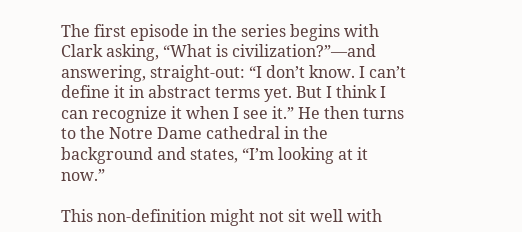The first episode in the series begins with Clark asking, “What is civilization?”—and answering, straight-out: “I don’t know. I can’t define it in abstract terms yet. But I think I can recognize it when I see it.” He then turns to the Notre Dame cathedral in the background and states, “I’m looking at it now.”

This non-definition might not sit well with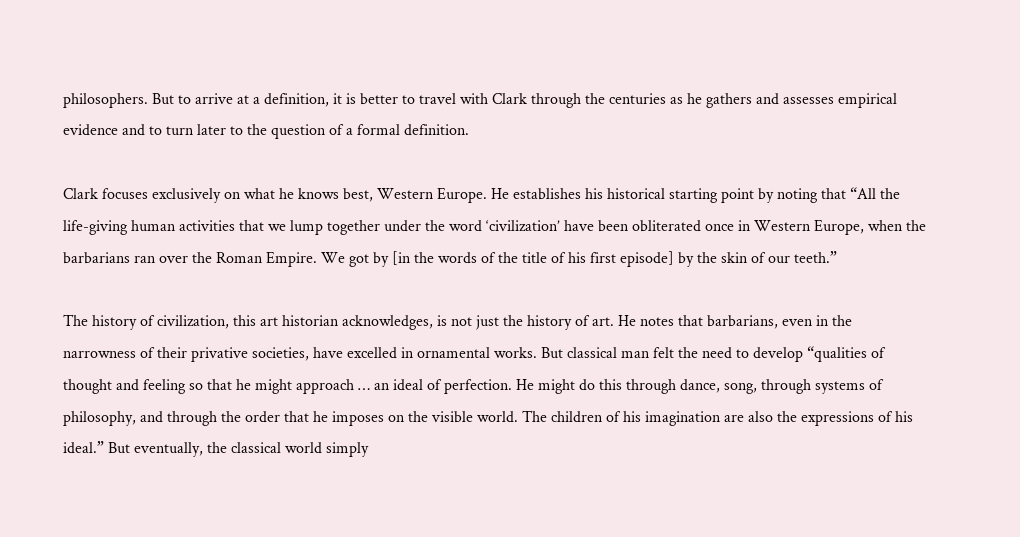philosophers. But to arrive at a definition, it is better to travel with Clark through the centuries as he gathers and assesses empirical evidence and to turn later to the question of a formal definition.

Clark focuses exclusively on what he knows best, Western Europe. He establishes his historical starting point by noting that “All the life-giving human activities that we lump together under the word ‘civilization’ have been obliterated once in Western Europe, when the barbarians ran over the Roman Empire. We got by [in the words of the title of his first episode] by the skin of our teeth.”

The history of civilization, this art historian acknowledges, is not just the history of art. He notes that barbarians, even in the narrowness of their privative societies, have excelled in ornamental works. But classical man felt the need to develop “qualities of thought and feeling so that he might approach … an ideal of perfection. He might do this through dance, song, through systems of philosophy, and through the order that he imposes on the visible world. The children of his imagination are also the expressions of his ideal.” But eventually, the classical world simply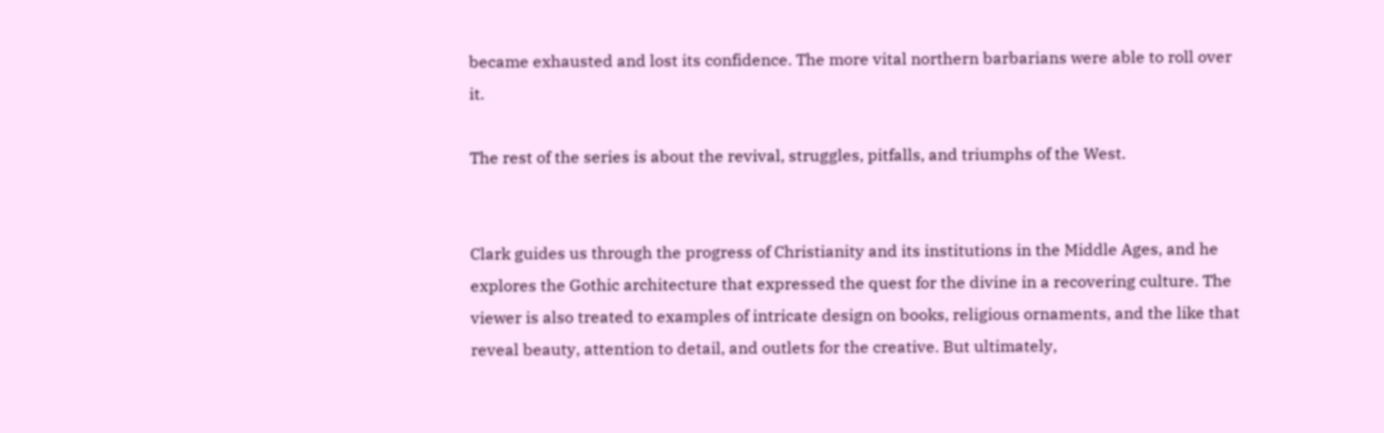became exhausted and lost its confidence. The more vital northern barbarians were able to roll over it.

The rest of the series is about the revival, struggles, pitfalls, and triumphs of the West.


Clark guides us through the progress of Christianity and its institutions in the Middle Ages, and he explores the Gothic architecture that expressed the quest for the divine in a recovering culture. The viewer is also treated to examples of intricate design on books, religious ornaments, and the like that reveal beauty, attention to detail, and outlets for the creative. But ultimately,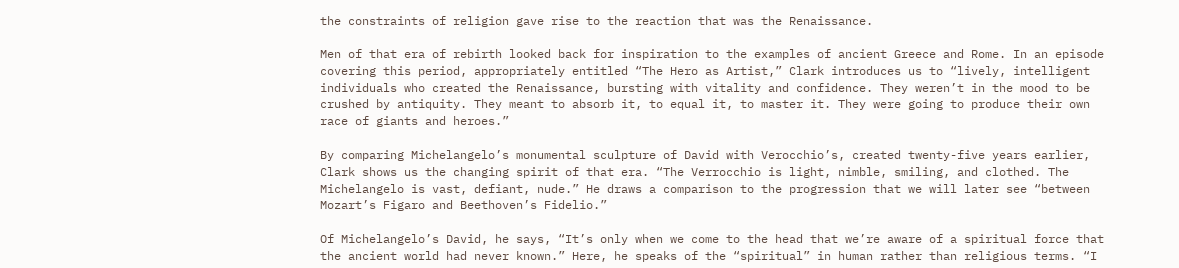the constraints of religion gave rise to the reaction that was the Renaissance.

Men of that era of rebirth looked back for inspiration to the examples of ancient Greece and Rome. In an episode covering this period, appropriately entitled “The Hero as Artist,” Clark introduces us to “lively, intelligent individuals who created the Renaissance, bursting with vitality and confidence. They weren’t in the mood to be crushed by antiquity. They meant to absorb it, to equal it, to master it. They were going to produce their own race of giants and heroes.”

By comparing Michelangelo’s monumental sculpture of David with Verocchio’s, created twenty-five years earlier, Clark shows us the changing spirit of that era. “The Verrocchio is light, nimble, smiling, and clothed. The Michelangelo is vast, defiant, nude.” He draws a comparison to the progression that we will later see “between Mozart’s Figaro and Beethoven’s Fidelio.”

Of Michelangelo’s David, he says, “It’s only when we come to the head that we’re aware of a spiritual force that the ancient world had never known.” Here, he speaks of the “spiritual” in human rather than religious terms. “I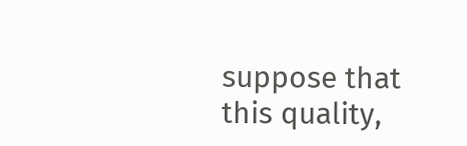suppose that this quality,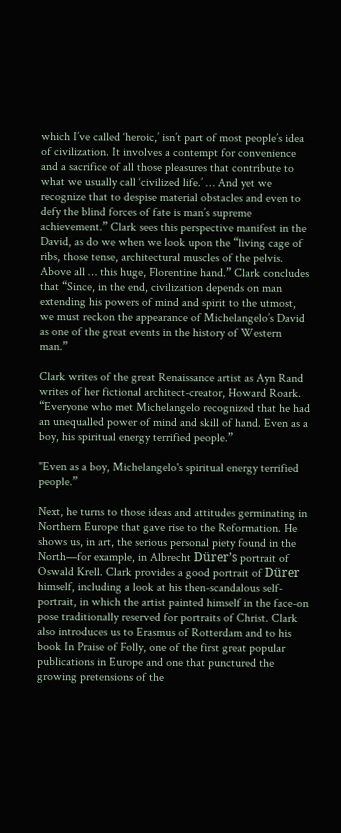which I’ve called ‘heroic,’ isn’t part of most people’s idea of civilization. It involves a contempt for convenience and a sacrifice of all those pleasures that contribute to what we usually call ‘civilized life.’ … And yet we recognize that to despise material obstacles and even to defy the blind forces of fate is man’s supreme achievement.” Clark sees this perspective manifest in the David, as do we when we look upon the “living cage of ribs, those tense, architectural muscles of the pelvis. Above all … this huge, Florentine hand.” Clark concludes that “Since, in the end, civilization depends on man extending his powers of mind and spirit to the utmost, we must reckon the appearance of Michelangelo’s David as one of the great events in the history of Western man.”

Clark writes of the great Renaissance artist as Ayn Rand writes of her fictional architect-creator, Howard Roark. “Everyone who met Michelangelo recognized that he had an unequalled power of mind and skill of hand. Even as a boy, his spiritual energy terrified people.”

"Even as a boy, Michelangelo's spiritual energy terrified people.”

Next, he turns to those ideas and attitudes germinating in Northern Europe that gave rise to the Reformation. He shows us, in art, the serious personal piety found in the North—for example, in Albrecht Dürer’s portrait of Oswald Krell. Clark provides a good portrait of Dürer himself, including a look at his then-scandalous self-portrait, in which the artist painted himself in the face-on pose traditionally reserved for portraits of Christ. Clark also introduces us to Erasmus of Rotterdam and to his book In Praise of Folly, one of the first great popular publications in Europe and one that punctured the growing pretensions of the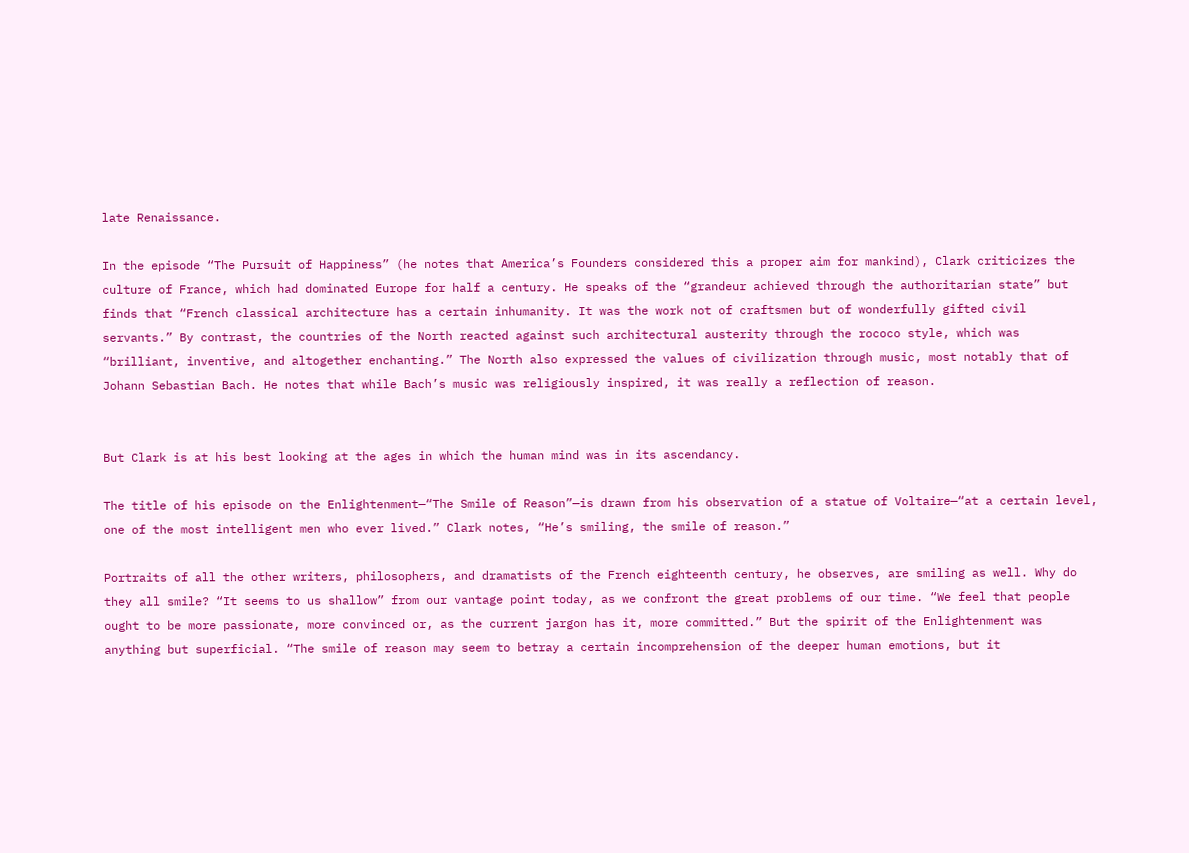late Renaissance.

In the episode “The Pursuit of Happiness” (he notes that America’s Founders considered this a proper aim for mankind), Clark criticizes the culture of France, which had dominated Europe for half a century. He speaks of the “grandeur achieved through the authoritarian state” but finds that “French classical architecture has a certain inhumanity. It was the work not of craftsmen but of wonderfully gifted civil servants.” By contrast, the countries of the North reacted against such architectural austerity through the rococo style, which was “brilliant, inventive, and altogether enchanting.” The North also expressed the values of civilization through music, most notably that of Johann Sebastian Bach. He notes that while Bach’s music was religiously inspired, it was really a reflection of reason.


But Clark is at his best looking at the ages in which the human mind was in its ascendancy.

The title of his episode on the Enlightenment—“The Smile of Reason”—is drawn from his observation of a statue of Voltaire—“at a certain level, one of the most intelligent men who ever lived.” Clark notes, “He’s smiling, the smile of reason.”

Portraits of all the other writers, philosophers, and dramatists of the French eighteenth century, he observes, are smiling as well. Why do they all smile? “It seems to us shallow” from our vantage point today, as we confront the great problems of our time. “We feel that people ought to be more passionate, more convinced or, as the current jargon has it, more committed.” But the spirit of the Enlightenment was anything but superficial. “The smile of reason may seem to betray a certain incomprehension of the deeper human emotions, but it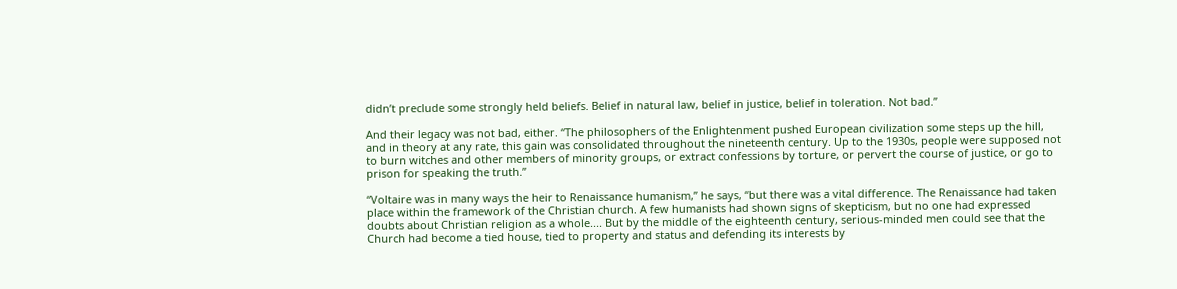didn’t preclude some strongly held beliefs. Belief in natural law, belief in justice, belief in toleration. Not bad.”

And their legacy was not bad, either. “The philosophers of the Enlightenment pushed European civilization some steps up the hill, and in theory at any rate, this gain was consolidated throughout the nineteenth century. Up to the 1930s, people were supposed not to burn witches and other members of minority groups, or extract confessions by torture, or pervert the course of justice, or go to prison for speaking the truth.”

“Voltaire was in many ways the heir to Renaissance humanism,” he says, “but there was a vital difference. The Renaissance had taken place within the framework of the Christian church. A few humanists had shown signs of skepticism, but no one had expressed doubts about Christian religion as a whole.... But by the middle of the eighteenth century, serious-minded men could see that the Church had become a tied house, tied to property and status and defending its interests by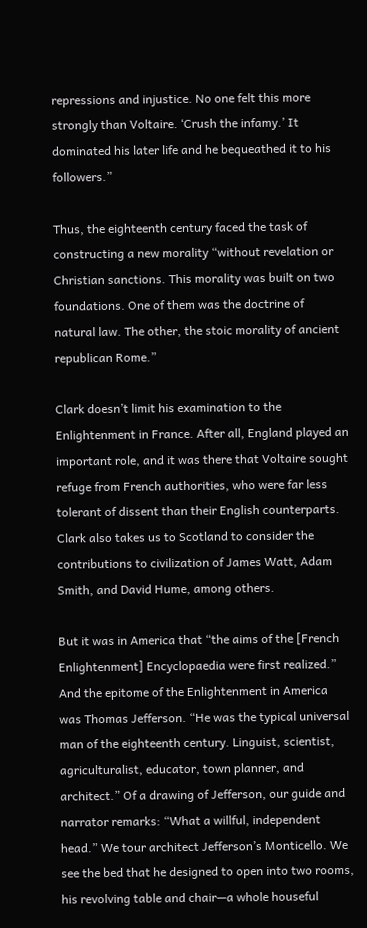repressions and injustice. No one felt this more strongly than Voltaire. ‘Crush the infamy.’ It dominated his later life and he bequeathed it to his followers.”

Thus, the eighteenth century faced the task of constructing a new morality “without revelation or Christian sanctions. This morality was built on two foundations. One of them was the doctrine of natural law. The other, the stoic morality of ancient republican Rome.”

Clark doesn’t limit his examination to the Enlightenment in France. After all, England played an important role, and it was there that Voltaire sought refuge from French authorities, who were far less tolerant of dissent than their English counterparts. Clark also takes us to Scotland to consider the contributions to civilization of James Watt, Adam Smith, and David Hume, among others.

But it was in America that “the aims of the [French Enlightenment] Encyclopaedia were first realized.” And the epitome of the Enlightenment in America was Thomas Jefferson. “He was the typical universal man of the eighteenth century. Linguist, scientist, agriculturalist, educator, town planner, and architect.” Of a drawing of Jefferson, our guide and narrator remarks: “What a willful, independent head.” We tour architect Jefferson’s Monticello. We see the bed that he designed to open into two rooms, his revolving table and chair—a whole houseful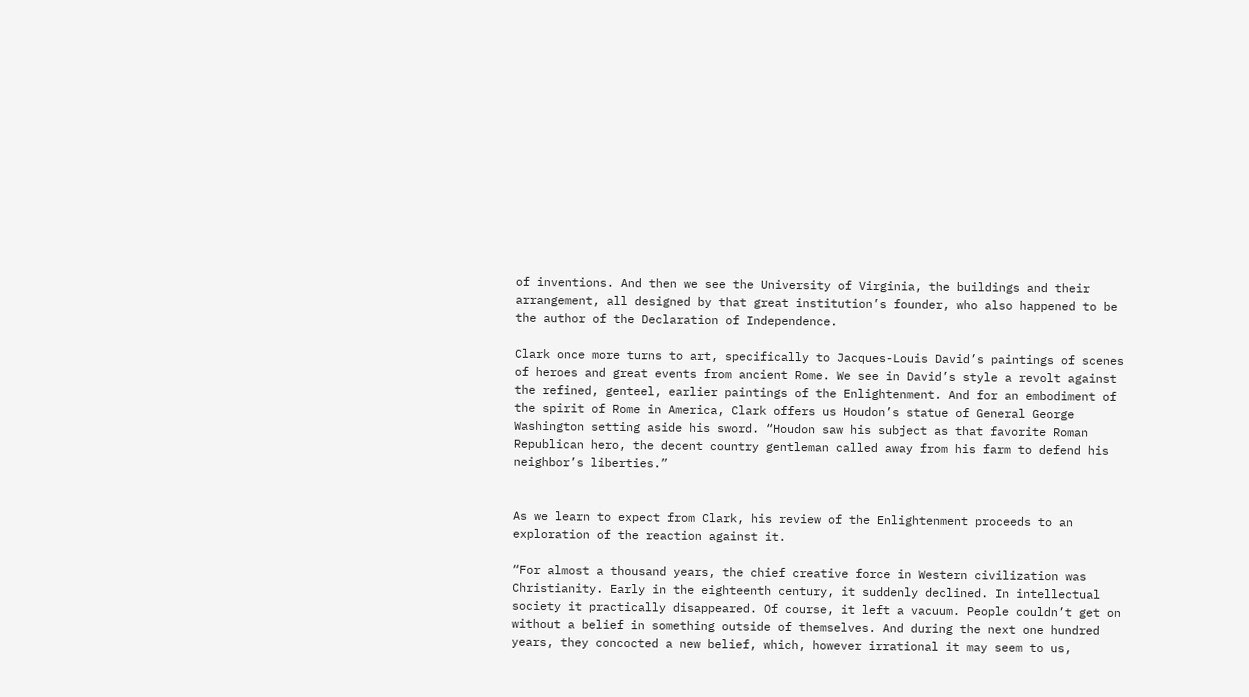of inventions. And then we see the University of Virginia, the buildings and their arrangement, all designed by that great institution’s founder, who also happened to be the author of the Declaration of Independence.

Clark once more turns to art, specifically to Jacques-Louis David’s paintings of scenes of heroes and great events from ancient Rome. We see in David’s style a revolt against the refined, genteel, earlier paintings of the Enlightenment. And for an embodiment of the spirit of Rome in America, Clark offers us Houdon’s statue of General George Washington setting aside his sword. “Houdon saw his subject as that favorite Roman Republican hero, the decent country gentleman called away from his farm to defend his neighbor’s liberties.”


As we learn to expect from Clark, his review of the Enlightenment proceeds to an exploration of the reaction against it.

“For almost a thousand years, the chief creative force in Western civilization was Christianity. Early in the eighteenth century, it suddenly declined. In intellectual society it practically disappeared. Of course, it left a vacuum. People couldn’t get on without a belief in something outside of themselves. And during the next one hundred years, they concocted a new belief, which, however irrational it may seem to us,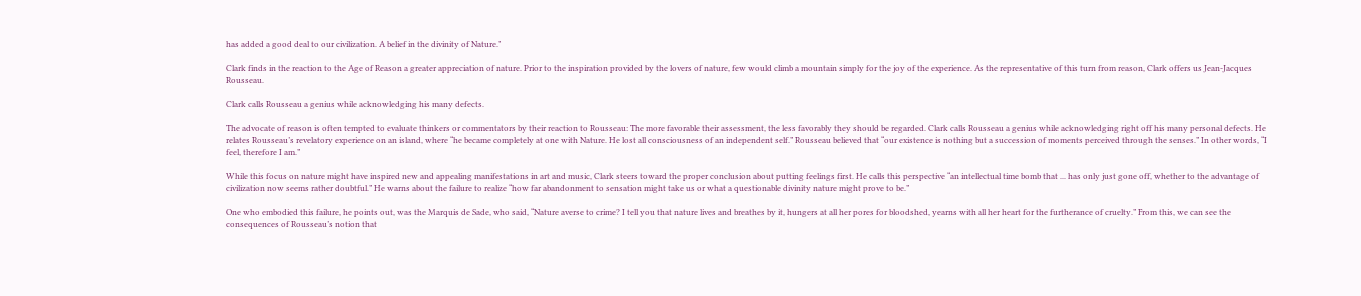has added a good deal to our civilization. A belief in the divinity of Nature.”

Clark finds in the reaction to the Age of Reason a greater appreciation of nature. Prior to the inspiration provided by the lovers of nature, few would climb a mountain simply for the joy of the experience. As the representative of this turn from reason, Clark offers us Jean-Jacques Rousseau.

Clark calls Rousseau a genius while acknowledging his many defects.

The advocate of reason is often tempted to evaluate thinkers or commentators by their reaction to Rousseau: The more favorable their assessment, the less favorably they should be regarded. Clark calls Rousseau a genius while acknowledging right off his many personal defects. He relates Rousseau’s revelatory experience on an island, where “he became completely at one with Nature. He lost all consciousness of an independent self.” Rousseau believed that “our existence is nothing but a succession of moments perceived through the senses.” In other words, “I feel, therefore I am.”

While this focus on nature might have inspired new and appealing manifestations in art and music, Clark steers toward the proper conclusion about putting feelings first. He calls this perspective “an intellectual time bomb that ... has only just gone off, whether to the advantage of civilization now seems rather doubtful.” He warns about the failure to realize “how far abandonment to sensation might take us or what a questionable divinity nature might prove to be.”

One who embodied this failure, he points out, was the Marquis de Sade, who said, “Nature averse to crime? I tell you that nature lives and breathes by it, hungers at all her pores for bloodshed, yearns with all her heart for the furtherance of cruelty.” From this, we can see the consequences of Rousseau’s notion that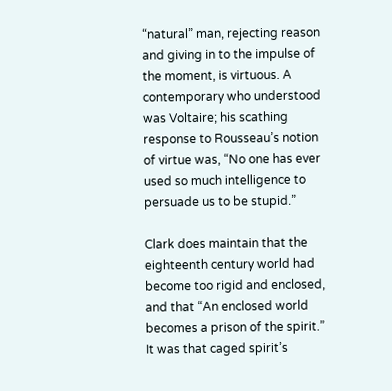“natural” man, rejecting reason and giving in to the impulse of the moment, is virtuous. A contemporary who understood was Voltaire; his scathing response to Rousseau’s notion of virtue was, “No one has ever used so much intelligence to persuade us to be stupid.”

Clark does maintain that the eighteenth century world had become too rigid and enclosed, and that “An enclosed world becomes a prison of the spirit.” It was that caged spirit’s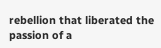rebellion that liberated the passion of a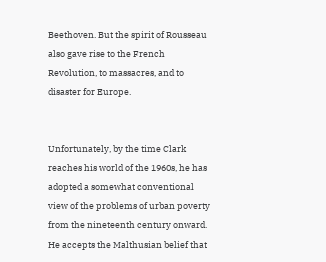Beethoven. But the spirit of Rousseau also gave rise to the French Revolution, to massacres, and to disaster for Europe.


Unfortunately, by the time Clark reaches his world of the 1960s, he has adopted a somewhat conventional view of the problems of urban poverty from the nineteenth century onward. He accepts the Malthusian belief that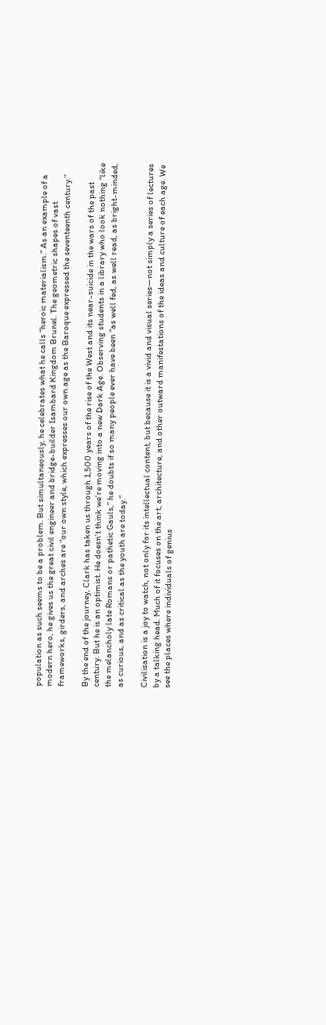population as such seems to be a problem. But simultaneously, he celebrates what he calls “heroic materialism.” As an example of a modern hero, he gives us the great civil engineer and bridge-builder Isambard Kingdom Brunel. The geometric shapes of vast frameworks, girders, and arches are “our own style, which expresses our own age as the Baroque expressed the seventeenth century.”

By the end of the journey, Clark has taken us through 1,500 years of the rise of the West and its near-suicide in the wars of the past century. But he is an optimist. He doesn’t think we’re moving into a new Dark Age. Observing students in a library who look nothing “like the melancholy late Romans or pathetic Gauls,” he doubts if so many people ever have been “as well fed, as well read, as bright-minded, as curious, and as critical as the youth are today.”

Civilisation is a joy to watch, not only for its intellectual content, but because it is a vivid and visual series—not simply a series of lectures by a talking head. Much of it focuses on the art, architecture, and other outward manifestations of the ideas and culture of each age. We see the places where individuals of genius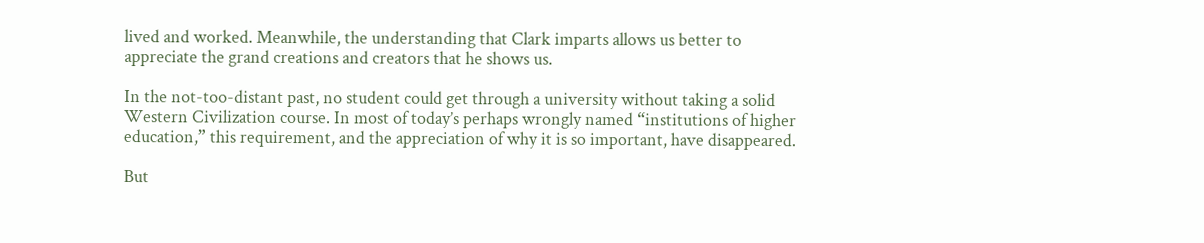lived and worked. Meanwhile, the understanding that Clark imparts allows us better to appreciate the grand creations and creators that he shows us.

In the not-too-distant past, no student could get through a university without taking a solid Western Civilization course. In most of today’s perhaps wrongly named “institutions of higher education,” this requirement, and the appreciation of why it is so important, have disappeared.

But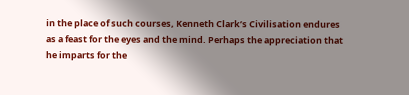in the place of such courses, Kenneth Clark’s Civilisation endures as a feast for the eyes and the mind. Perhaps the appreciation that he imparts for the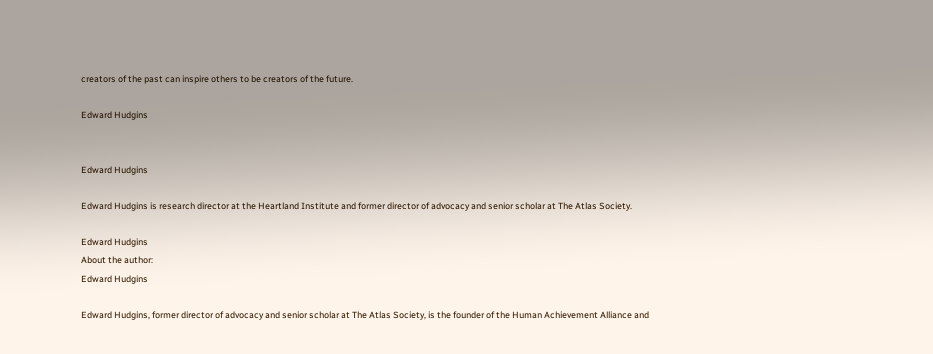creators of the past can inspire others to be creators of the future.

Edward Hudgins


Edward Hudgins

Edward Hudgins is research director at the Heartland Institute and former director of advocacy and senior scholar at The Atlas Society.

Edward Hudgins
About the author:
Edward Hudgins

Edward Hudgins, former director of advocacy and senior scholar at The Atlas Society, is the founder of the Human Achievement Alliance and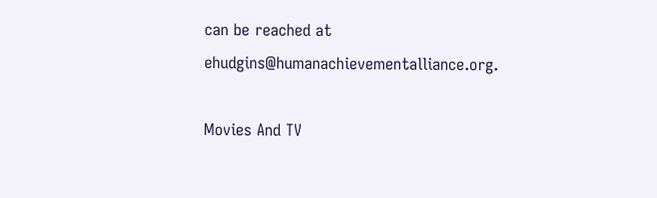can be reached at ehudgins@humanachievementalliance.org.

Movies And TV